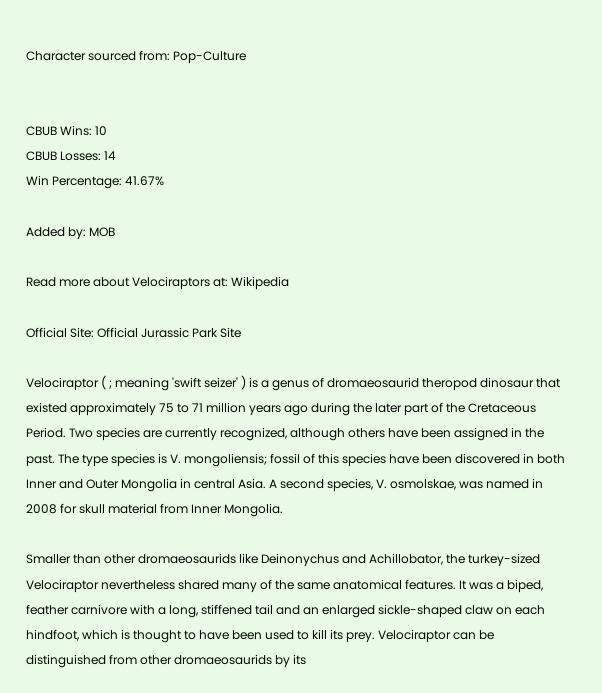Character sourced from: Pop-Culture


CBUB Wins: 10
CBUB Losses: 14
Win Percentage: 41.67%

Added by: MOB

Read more about Velociraptors at: Wikipedia

Official Site: Official Jurassic Park Site

Velociraptor ( ; meaning 'swift seizer' ) is a genus of dromaeosaurid theropod dinosaur that existed approximately 75 to 71 million years ago during the later part of the Cretaceous Period. Two species are currently recognized, although others have been assigned in the past. The type species is V. mongoliensis; fossil of this species have been discovered in both Inner and Outer Mongolia in central Asia. A second species, V. osmolskae, was named in 2008 for skull material from Inner Mongolia.

Smaller than other dromaeosaurids like Deinonychus and Achillobator, the turkey-sized Velociraptor nevertheless shared many of the same anatomical features. It was a biped, feather carnivore with a long, stiffened tail and an enlarged sickle-shaped claw on each hindfoot, which is thought to have been used to kill its prey. Velociraptor can be distinguished from other dromaeosaurids by its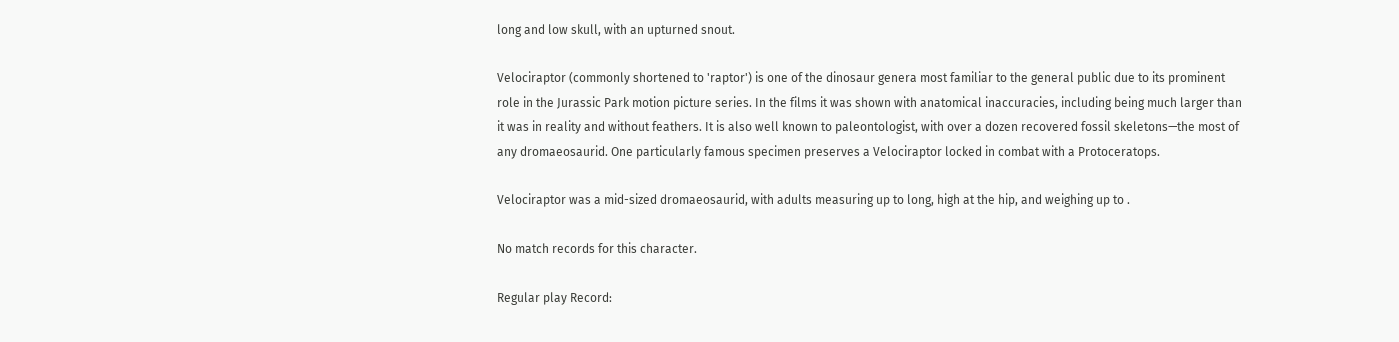long and low skull, with an upturned snout.

Velociraptor (commonly shortened to 'raptor') is one of the dinosaur genera most familiar to the general public due to its prominent role in the Jurassic Park motion picture series. In the films it was shown with anatomical inaccuracies, including being much larger than it was in reality and without feathers. It is also well known to paleontologist, with over a dozen recovered fossil skeletons—the most of any dromaeosaurid. One particularly famous specimen preserves a Velociraptor locked in combat with a Protoceratops.

Velociraptor was a mid-sized dromaeosaurid, with adults measuring up to long, high at the hip, and weighing up to .

No match records for this character.

Regular play Record: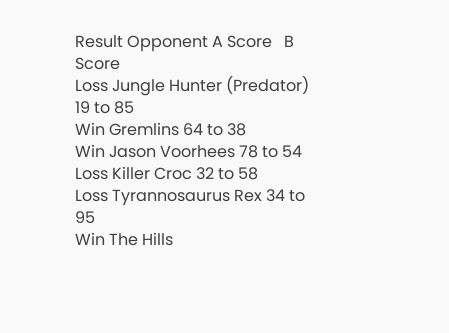Result Opponent A Score   B Score
Loss Jungle Hunter (Predator) 19 to 85
Win Gremlins 64 to 38
Win Jason Voorhees 78 to 54
Loss Killer Croc 32 to 58
Loss Tyrannosaurus Rex 34 to 95
Win The Hills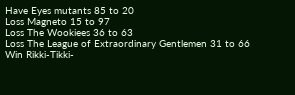Have Eyes mutants 85 to 20
Loss Magneto 15 to 97
Loss The Wookiees 36 to 63
Loss The League of Extraordinary Gentlemen 31 to 66
Win Rikki-Tikki-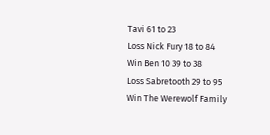Tavi 61 to 23
Loss Nick Fury 18 to 84
Win Ben 10 39 to 38
Loss Sabretooth 29 to 95
Win The Werewolf Family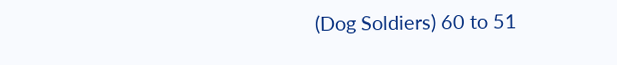(Dog Soldiers) 60 to 51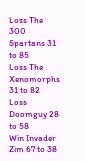Loss The 300 Spartans 31 to 85
Loss The Xenomorphs 31 to 82
Loss Doomguy 28 to 58
Win Invader Zim 67 to 38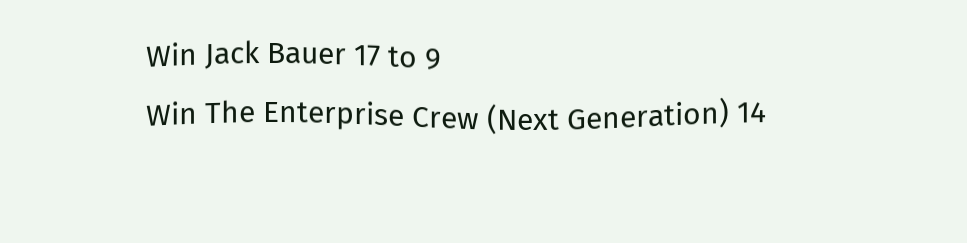Win Jack Bauer 17 to 9
Win The Enterprise Crew (Next Generation) 14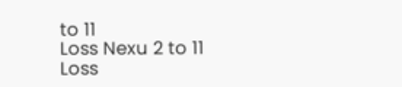to 11
Loss Nexu 2 to 11
Loss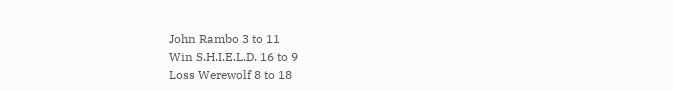John Rambo 3 to 11
Win S.H.I.E.L.D. 16 to 9
Loss Werewolf 8 to 18